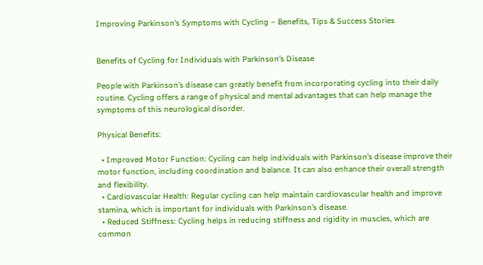Improving Parkinson’s Symptoms with Cycling – Benefits, Tips & Success Stories


Benefits of Cycling for Individuals with Parkinson’s Disease

People with Parkinson’s disease can greatly benefit from incorporating cycling into their daily routine. Cycling offers a range of physical and mental advantages that can help manage the symptoms of this neurological disorder.

Physical Benefits:

  • Improved Motor Function: Cycling can help individuals with Parkinson’s disease improve their motor function, including coordination and balance. It can also enhance their overall strength and flexibility.
  • Cardiovascular Health: Regular cycling can help maintain cardiovascular health and improve stamina, which is important for individuals with Parkinson’s disease.
  • Reduced Stiffness: Cycling helps in reducing stiffness and rigidity in muscles, which are common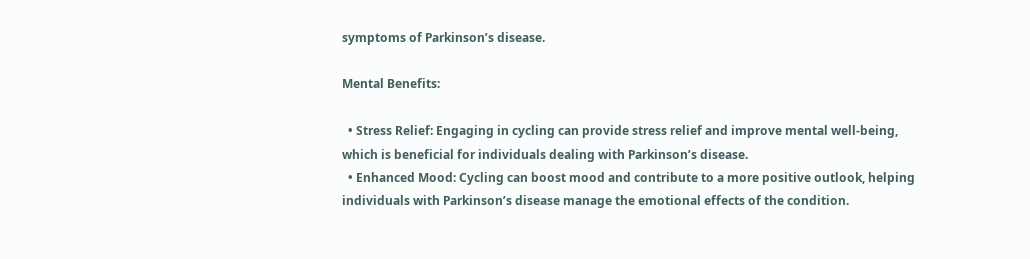symptoms of Parkinson’s disease.

Mental Benefits:

  • Stress Relief: Engaging in cycling can provide stress relief and improve mental well-being, which is beneficial for individuals dealing with Parkinson’s disease.
  • Enhanced Mood: Cycling can boost mood and contribute to a more positive outlook, helping individuals with Parkinson’s disease manage the emotional effects of the condition.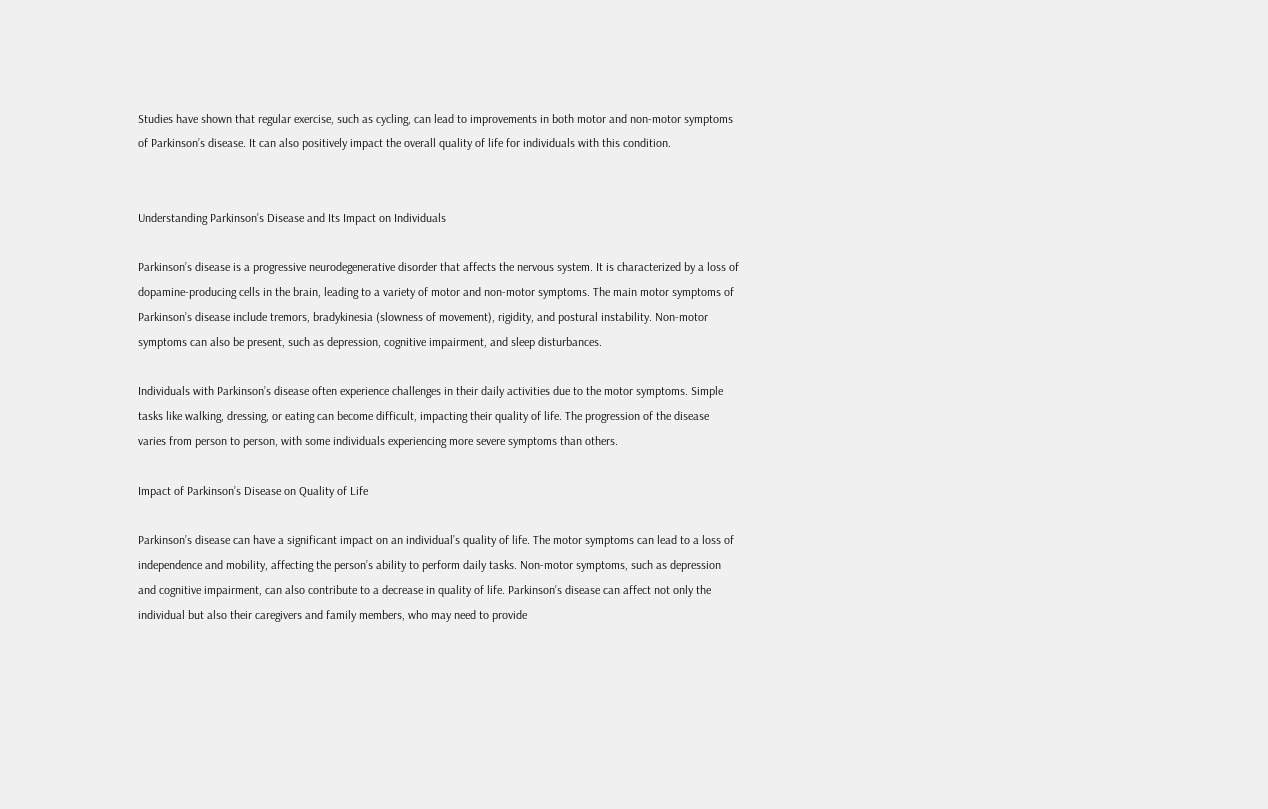Studies have shown that regular exercise, such as cycling, can lead to improvements in both motor and non-motor symptoms of Parkinson’s disease. It can also positively impact the overall quality of life for individuals with this condition.


Understanding Parkinson’s Disease and Its Impact on Individuals

Parkinson’s disease is a progressive neurodegenerative disorder that affects the nervous system. It is characterized by a loss of dopamine-producing cells in the brain, leading to a variety of motor and non-motor symptoms. The main motor symptoms of Parkinson’s disease include tremors, bradykinesia (slowness of movement), rigidity, and postural instability. Non-motor symptoms can also be present, such as depression, cognitive impairment, and sleep disturbances.

Individuals with Parkinson’s disease often experience challenges in their daily activities due to the motor symptoms. Simple tasks like walking, dressing, or eating can become difficult, impacting their quality of life. The progression of the disease varies from person to person, with some individuals experiencing more severe symptoms than others.

Impact of Parkinson’s Disease on Quality of Life

Parkinson’s disease can have a significant impact on an individual’s quality of life. The motor symptoms can lead to a loss of independence and mobility, affecting the person’s ability to perform daily tasks. Non-motor symptoms, such as depression and cognitive impairment, can also contribute to a decrease in quality of life. Parkinson’s disease can affect not only the individual but also their caregivers and family members, who may need to provide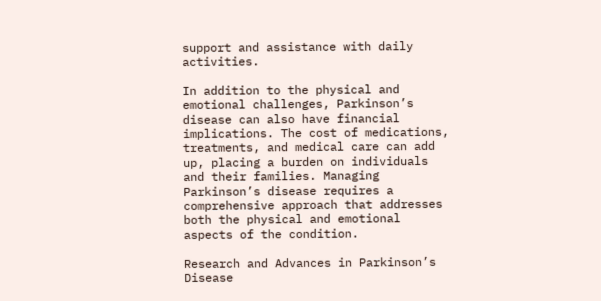support and assistance with daily activities.

In addition to the physical and emotional challenges, Parkinson’s disease can also have financial implications. The cost of medications, treatments, and medical care can add up, placing a burden on individuals and their families. Managing Parkinson’s disease requires a comprehensive approach that addresses both the physical and emotional aspects of the condition.

Research and Advances in Parkinson’s Disease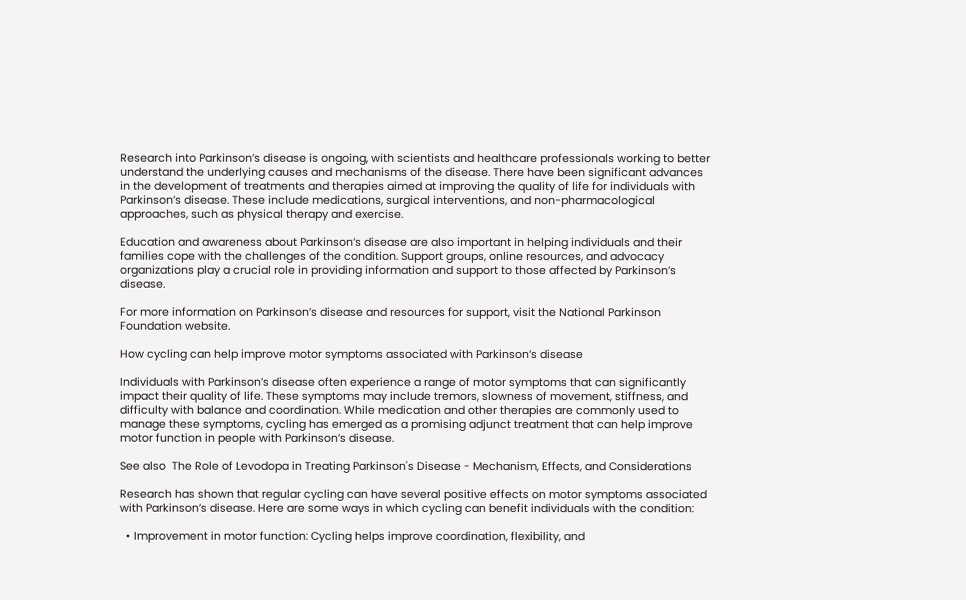Research into Parkinson’s disease is ongoing, with scientists and healthcare professionals working to better understand the underlying causes and mechanisms of the disease. There have been significant advances in the development of treatments and therapies aimed at improving the quality of life for individuals with Parkinson’s disease. These include medications, surgical interventions, and non-pharmacological approaches, such as physical therapy and exercise.

Education and awareness about Parkinson’s disease are also important in helping individuals and their families cope with the challenges of the condition. Support groups, online resources, and advocacy organizations play a crucial role in providing information and support to those affected by Parkinson’s disease.

For more information on Parkinson’s disease and resources for support, visit the National Parkinson Foundation website.

How cycling can help improve motor symptoms associated with Parkinson’s disease

Individuals with Parkinson’s disease often experience a range of motor symptoms that can significantly impact their quality of life. These symptoms may include tremors, slowness of movement, stiffness, and difficulty with balance and coordination. While medication and other therapies are commonly used to manage these symptoms, cycling has emerged as a promising adjunct treatment that can help improve motor function in people with Parkinson’s disease.

See also  The Role of Levodopa in Treating Parkinson's Disease - Mechanism, Effects, and Considerations

Research has shown that regular cycling can have several positive effects on motor symptoms associated with Parkinson’s disease. Here are some ways in which cycling can benefit individuals with the condition:

  • Improvement in motor function: Cycling helps improve coordination, flexibility, and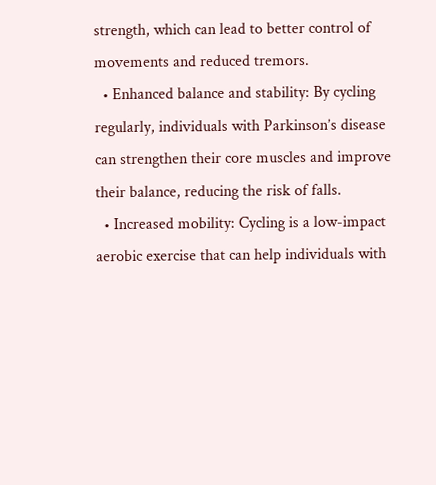strength, which can lead to better control of movements and reduced tremors.
  • Enhanced balance and stability: By cycling regularly, individuals with Parkinson’s disease can strengthen their core muscles and improve their balance, reducing the risk of falls.
  • Increased mobility: Cycling is a low-impact aerobic exercise that can help individuals with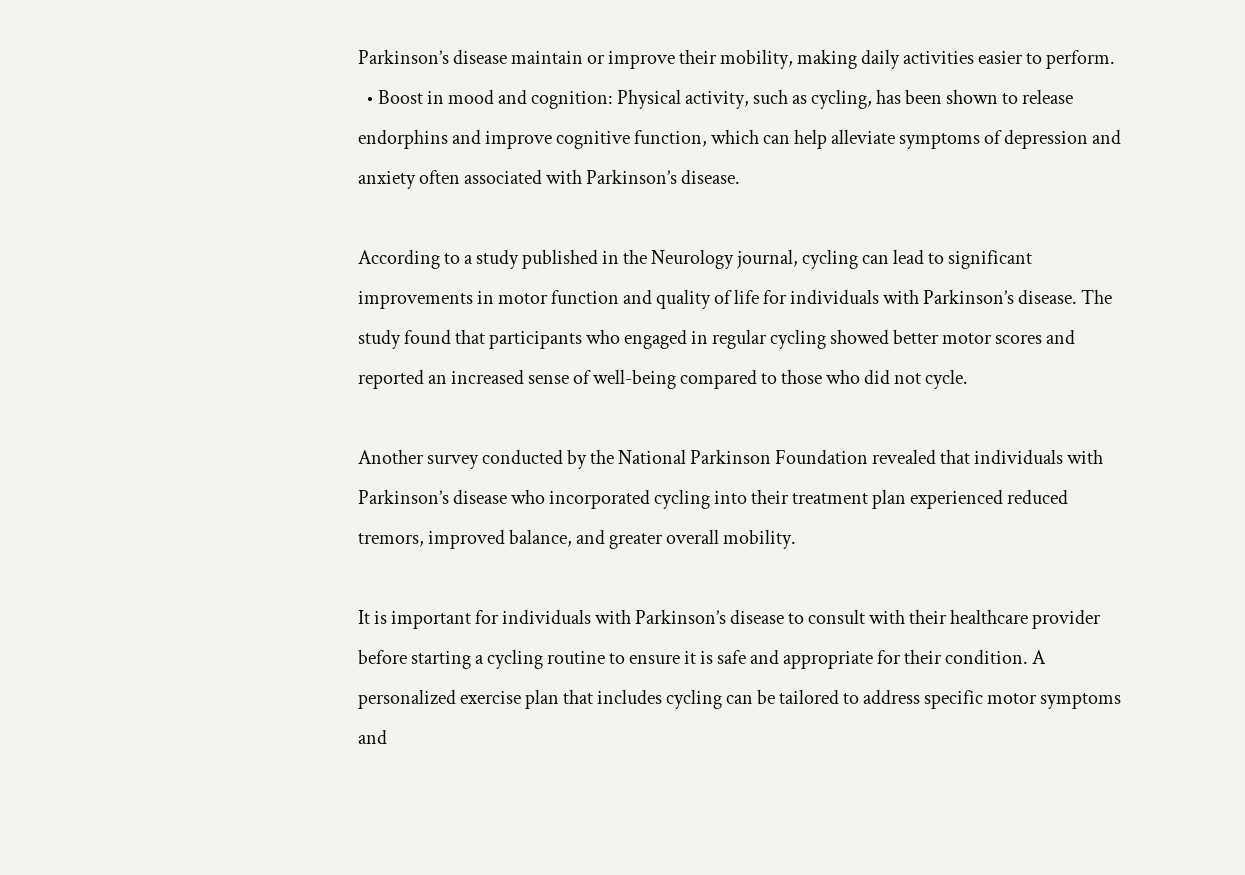Parkinson’s disease maintain or improve their mobility, making daily activities easier to perform.
  • Boost in mood and cognition: Physical activity, such as cycling, has been shown to release endorphins and improve cognitive function, which can help alleviate symptoms of depression and anxiety often associated with Parkinson’s disease.

According to a study published in the Neurology journal, cycling can lead to significant improvements in motor function and quality of life for individuals with Parkinson’s disease. The study found that participants who engaged in regular cycling showed better motor scores and reported an increased sense of well-being compared to those who did not cycle.

Another survey conducted by the National Parkinson Foundation revealed that individuals with Parkinson’s disease who incorporated cycling into their treatment plan experienced reduced tremors, improved balance, and greater overall mobility.

It is important for individuals with Parkinson’s disease to consult with their healthcare provider before starting a cycling routine to ensure it is safe and appropriate for their condition. A personalized exercise plan that includes cycling can be tailored to address specific motor symptoms and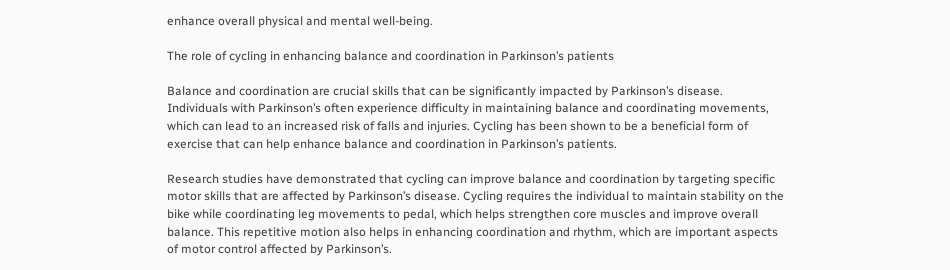enhance overall physical and mental well-being.

The role of cycling in enhancing balance and coordination in Parkinson’s patients

Balance and coordination are crucial skills that can be significantly impacted by Parkinson’s disease. Individuals with Parkinson’s often experience difficulty in maintaining balance and coordinating movements, which can lead to an increased risk of falls and injuries. Cycling has been shown to be a beneficial form of exercise that can help enhance balance and coordination in Parkinson’s patients.

Research studies have demonstrated that cycling can improve balance and coordination by targeting specific motor skills that are affected by Parkinson’s disease. Cycling requires the individual to maintain stability on the bike while coordinating leg movements to pedal, which helps strengthen core muscles and improve overall balance. This repetitive motion also helps in enhancing coordination and rhythm, which are important aspects of motor control affected by Parkinson’s.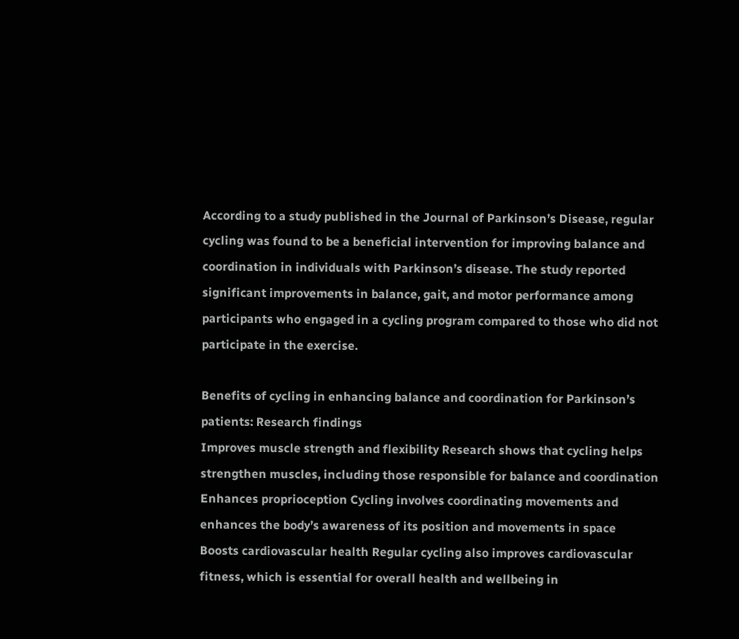According to a study published in the Journal of Parkinson’s Disease, regular cycling was found to be a beneficial intervention for improving balance and coordination in individuals with Parkinson’s disease. The study reported significant improvements in balance, gait, and motor performance among participants who engaged in a cycling program compared to those who did not participate in the exercise.

Benefits of cycling in enhancing balance and coordination for Parkinson’s patients: Research findings
Improves muscle strength and flexibility Research shows that cycling helps strengthen muscles, including those responsible for balance and coordination
Enhances proprioception Cycling involves coordinating movements and enhances the body’s awareness of its position and movements in space
Boosts cardiovascular health Regular cycling also improves cardiovascular fitness, which is essential for overall health and wellbeing in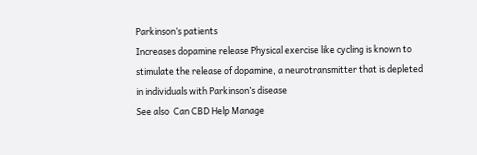Parkinson’s patients
Increases dopamine release Physical exercise like cycling is known to stimulate the release of dopamine, a neurotransmitter that is depleted in individuals with Parkinson’s disease
See also  Can CBD Help Manage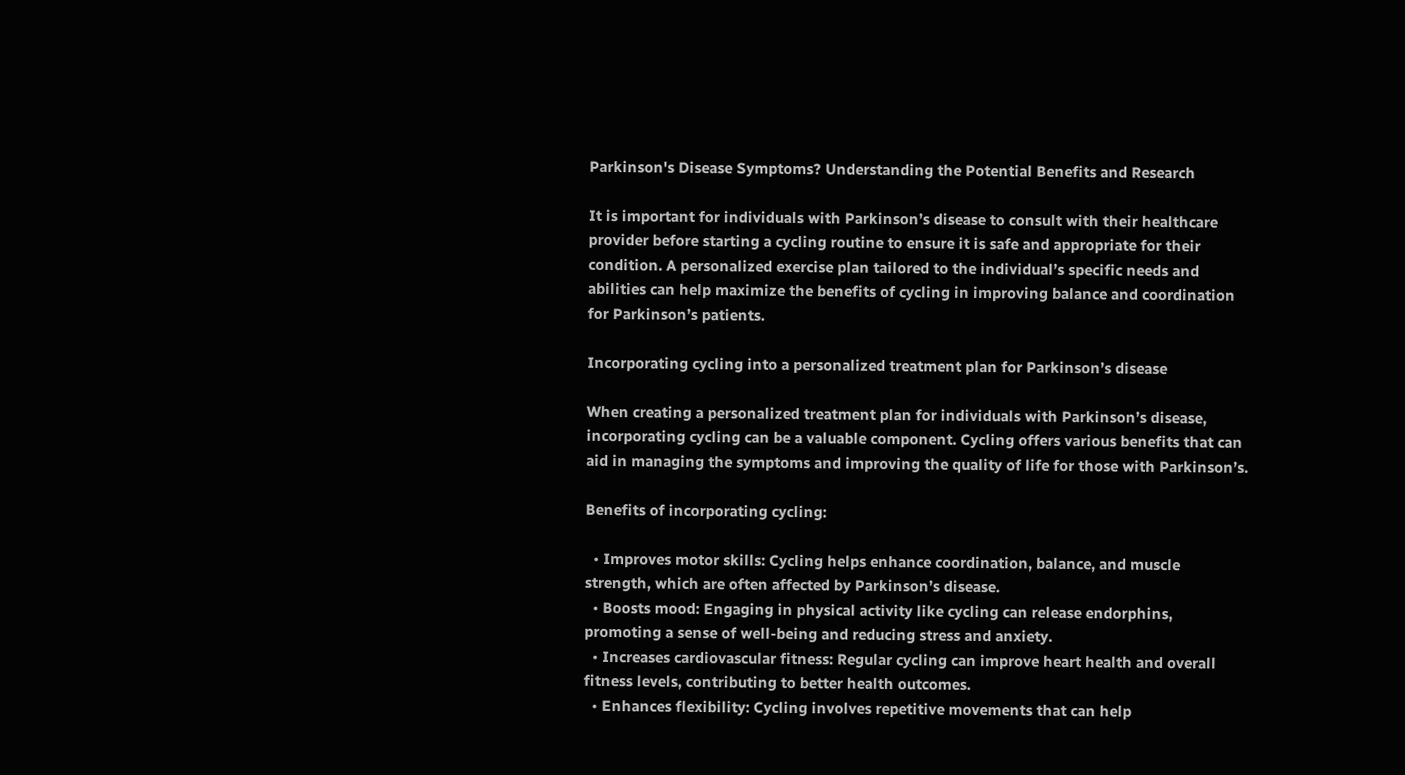Parkinson's Disease Symptoms? Understanding the Potential Benefits and Research

It is important for individuals with Parkinson’s disease to consult with their healthcare provider before starting a cycling routine to ensure it is safe and appropriate for their condition. A personalized exercise plan tailored to the individual’s specific needs and abilities can help maximize the benefits of cycling in improving balance and coordination for Parkinson’s patients.

Incorporating cycling into a personalized treatment plan for Parkinson’s disease

When creating a personalized treatment plan for individuals with Parkinson’s disease, incorporating cycling can be a valuable component. Cycling offers various benefits that can aid in managing the symptoms and improving the quality of life for those with Parkinson’s.

Benefits of incorporating cycling:

  • Improves motor skills: Cycling helps enhance coordination, balance, and muscle strength, which are often affected by Parkinson’s disease.
  • Boosts mood: Engaging in physical activity like cycling can release endorphins, promoting a sense of well-being and reducing stress and anxiety.
  • Increases cardiovascular fitness: Regular cycling can improve heart health and overall fitness levels, contributing to better health outcomes.
  • Enhances flexibility: Cycling involves repetitive movements that can help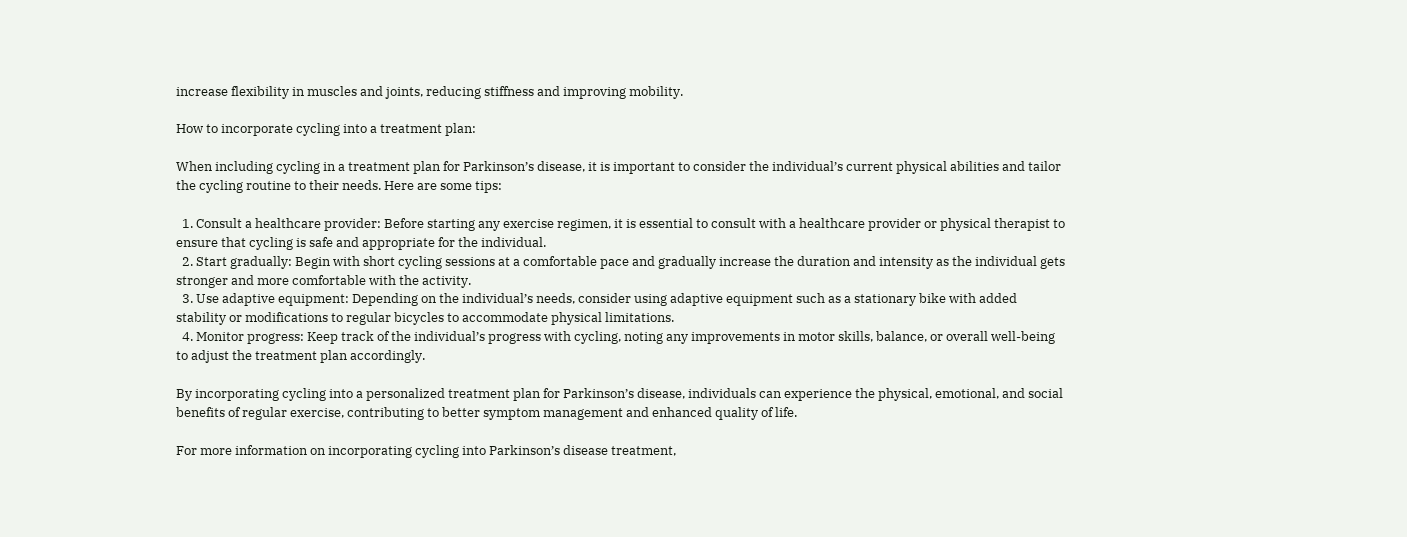increase flexibility in muscles and joints, reducing stiffness and improving mobility.

How to incorporate cycling into a treatment plan:

When including cycling in a treatment plan for Parkinson’s disease, it is important to consider the individual’s current physical abilities and tailor the cycling routine to their needs. Here are some tips:

  1. Consult a healthcare provider: Before starting any exercise regimen, it is essential to consult with a healthcare provider or physical therapist to ensure that cycling is safe and appropriate for the individual.
  2. Start gradually: Begin with short cycling sessions at a comfortable pace and gradually increase the duration and intensity as the individual gets stronger and more comfortable with the activity.
  3. Use adaptive equipment: Depending on the individual’s needs, consider using adaptive equipment such as a stationary bike with added stability or modifications to regular bicycles to accommodate physical limitations.
  4. Monitor progress: Keep track of the individual’s progress with cycling, noting any improvements in motor skills, balance, or overall well-being to adjust the treatment plan accordingly.

By incorporating cycling into a personalized treatment plan for Parkinson’s disease, individuals can experience the physical, emotional, and social benefits of regular exercise, contributing to better symptom management and enhanced quality of life.

For more information on incorporating cycling into Parkinson’s disease treatment,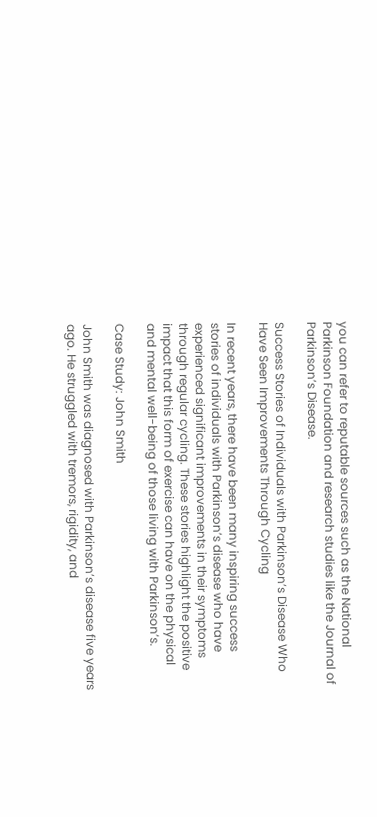you can refer to reputable sources such as the National Parkinson Foundation and research studies like the Journal of Parkinson’s Disease.

Success Stories of Individuals with Parkinson’s Disease Who Have Seen Improvements Through Cycling

In recent years, there have been many inspiring success stories of individuals with Parkinson’s disease who have experienced significant improvements in their symptoms through regular cycling. These stories highlight the positive impact that this form of exercise can have on the physical and mental well-being of those living with Parkinson’s.

Case Study: John Smith

John Smith was diagnosed with Parkinson’s disease five years ago. He struggled with tremors, rigidity, and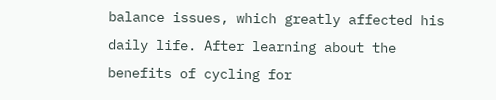balance issues, which greatly affected his daily life. After learning about the benefits of cycling for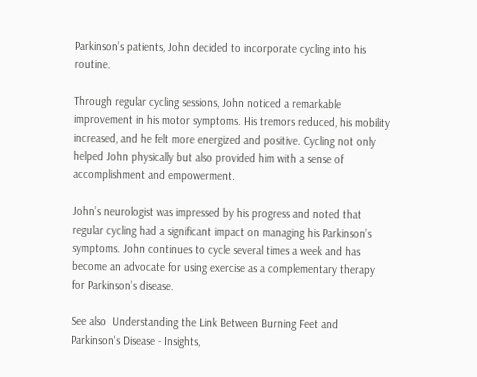Parkinson’s patients, John decided to incorporate cycling into his routine.

Through regular cycling sessions, John noticed a remarkable improvement in his motor symptoms. His tremors reduced, his mobility increased, and he felt more energized and positive. Cycling not only helped John physically but also provided him with a sense of accomplishment and empowerment.

John’s neurologist was impressed by his progress and noted that regular cycling had a significant impact on managing his Parkinson’s symptoms. John continues to cycle several times a week and has become an advocate for using exercise as a complementary therapy for Parkinson’s disease.

See also  Understanding the Link Between Burning Feet and Parkinson's Disease - Insights,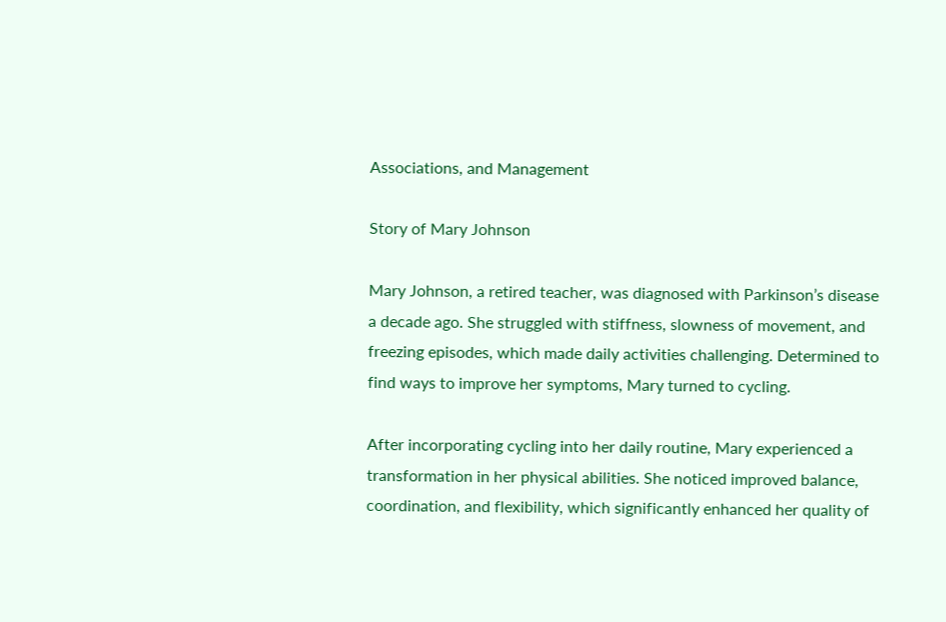Associations, and Management

Story of Mary Johnson

Mary Johnson, a retired teacher, was diagnosed with Parkinson’s disease a decade ago. She struggled with stiffness, slowness of movement, and freezing episodes, which made daily activities challenging. Determined to find ways to improve her symptoms, Mary turned to cycling.

After incorporating cycling into her daily routine, Mary experienced a transformation in her physical abilities. She noticed improved balance, coordination, and flexibility, which significantly enhanced her quality of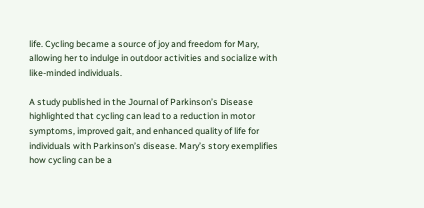life. Cycling became a source of joy and freedom for Mary, allowing her to indulge in outdoor activities and socialize with like-minded individuals.

A study published in the Journal of Parkinson’s Disease highlighted that cycling can lead to a reduction in motor symptoms, improved gait, and enhanced quality of life for individuals with Parkinson’s disease. Mary’s story exemplifies how cycling can be a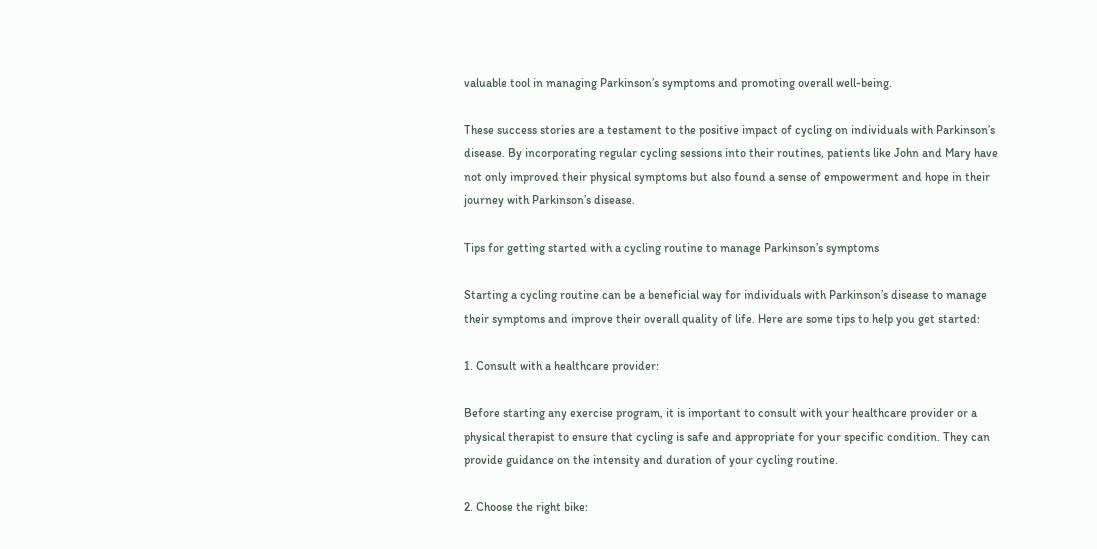valuable tool in managing Parkinson’s symptoms and promoting overall well-being.

These success stories are a testament to the positive impact of cycling on individuals with Parkinson’s disease. By incorporating regular cycling sessions into their routines, patients like John and Mary have not only improved their physical symptoms but also found a sense of empowerment and hope in their journey with Parkinson’s disease.

Tips for getting started with a cycling routine to manage Parkinson’s symptoms

Starting a cycling routine can be a beneficial way for individuals with Parkinson’s disease to manage their symptoms and improve their overall quality of life. Here are some tips to help you get started:

1. Consult with a healthcare provider:

Before starting any exercise program, it is important to consult with your healthcare provider or a physical therapist to ensure that cycling is safe and appropriate for your specific condition. They can provide guidance on the intensity and duration of your cycling routine.

2. Choose the right bike: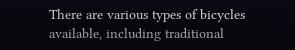There are various types of bicycles available, including traditional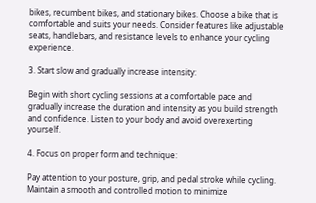bikes, recumbent bikes, and stationary bikes. Choose a bike that is comfortable and suits your needs. Consider features like adjustable seats, handlebars, and resistance levels to enhance your cycling experience.

3. Start slow and gradually increase intensity:

Begin with short cycling sessions at a comfortable pace and gradually increase the duration and intensity as you build strength and confidence. Listen to your body and avoid overexerting yourself.

4. Focus on proper form and technique:

Pay attention to your posture, grip, and pedal stroke while cycling. Maintain a smooth and controlled motion to minimize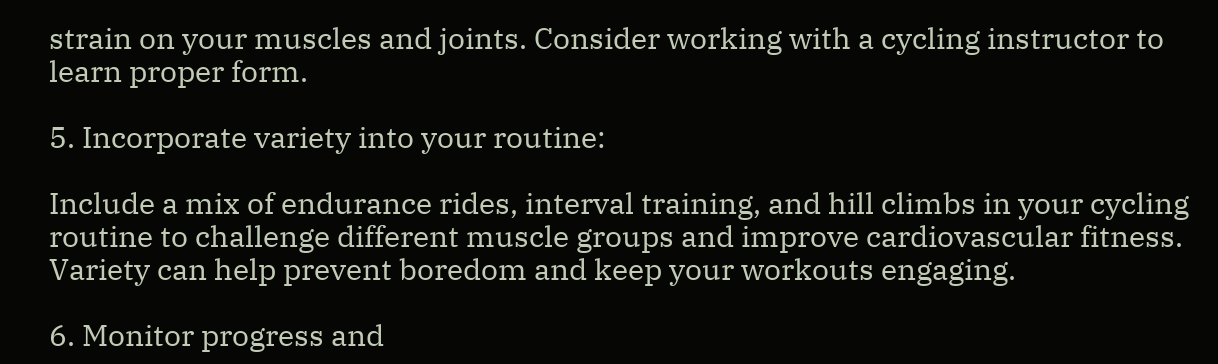strain on your muscles and joints. Consider working with a cycling instructor to learn proper form.

5. Incorporate variety into your routine:

Include a mix of endurance rides, interval training, and hill climbs in your cycling routine to challenge different muscle groups and improve cardiovascular fitness. Variety can help prevent boredom and keep your workouts engaging.

6. Monitor progress and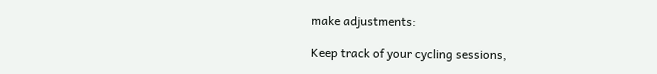make adjustments:

Keep track of your cycling sessions,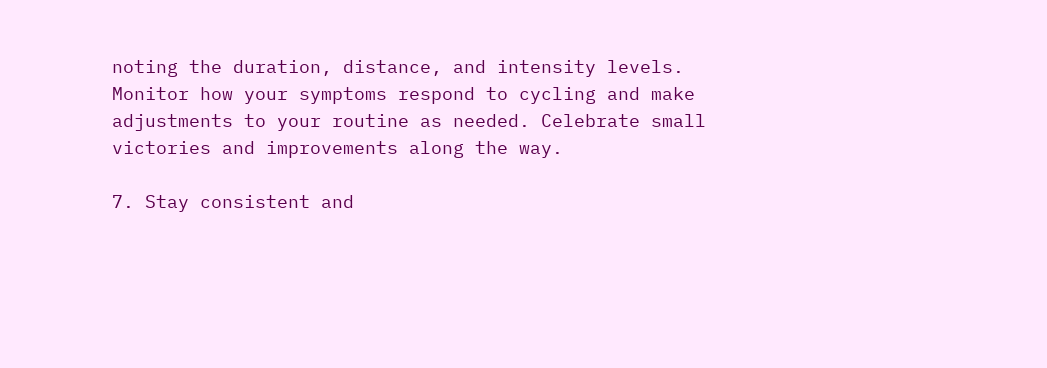noting the duration, distance, and intensity levels. Monitor how your symptoms respond to cycling and make adjustments to your routine as needed. Celebrate small victories and improvements along the way.

7. Stay consistent and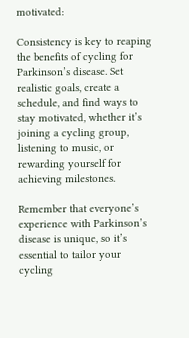motivated:

Consistency is key to reaping the benefits of cycling for Parkinson’s disease. Set realistic goals, create a schedule, and find ways to stay motivated, whether it’s joining a cycling group, listening to music, or rewarding yourself for achieving milestones.

Remember that everyone’s experience with Parkinson’s disease is unique, so it’s essential to tailor your cycling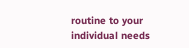routine to your individual needs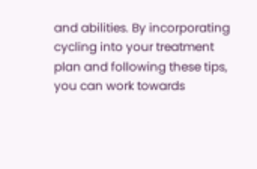and abilities. By incorporating cycling into your treatment plan and following these tips, you can work towards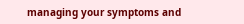managing your symptoms and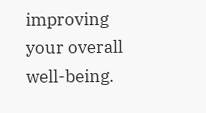improving your overall well-being.